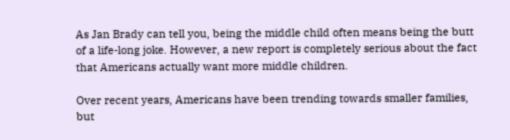As Jan Brady can tell you, being the middle child often means being the butt of a life-long joke. However, a new report is completely serious about the fact that Americans actually want more middle children.

Over recent years, Americans have been trending towards smaller families, but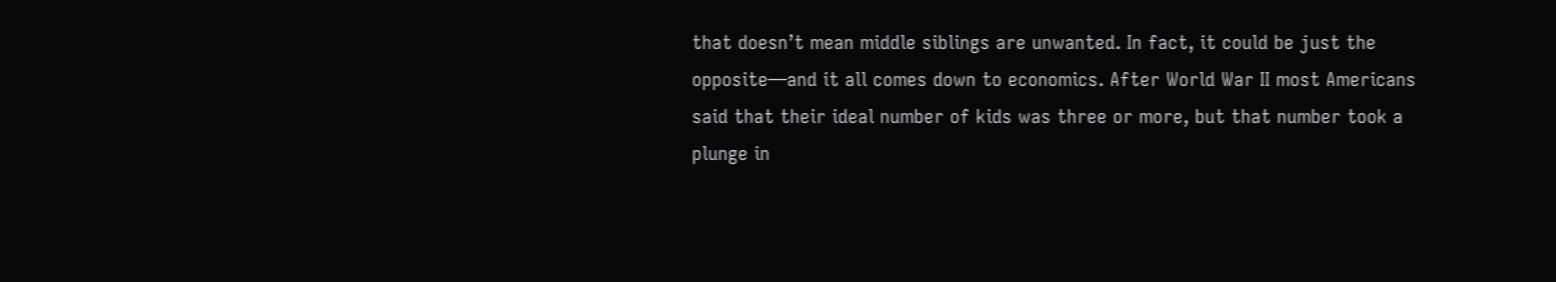that doesn’t mean middle siblings are unwanted. In fact, it could be just the opposite—and it all comes down to economics. After World War II most Americans said that their ideal number of kids was three or more, but that number took a plunge in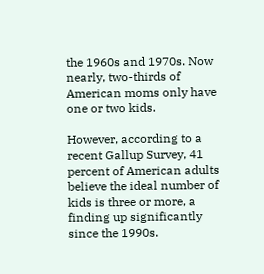the 1960s and 1970s. Now nearly, two-thirds of American moms only have one or two kids.

However, according to a recent Gallup Survey, 41 percent of American adults believe the ideal number of kids is three or more, a finding up significantly since the 1990s.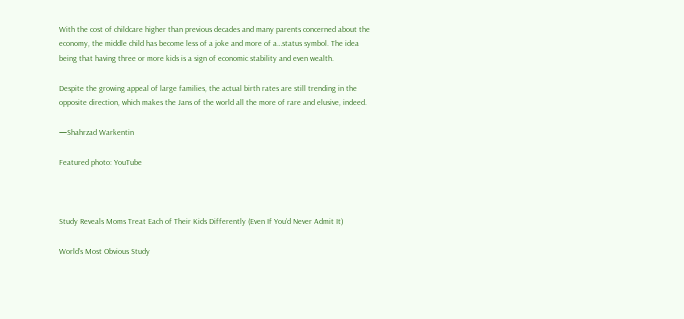With the cost of childcare higher than previous decades and many parents concerned about the economy, the middle child has become less of a joke and more of a…status symbol. The idea being that having three or more kids is a sign of economic stability and even wealth.

Despite the growing appeal of large families, the actual birth rates are still trending in the opposite direction, which makes the Jans of the world all the more of rare and elusive, indeed.

—Shahrzad Warkentin

Featured photo: YouTube



Study Reveals Moms Treat Each of Their Kids Differently (Even If You’d Never Admit It)

World’s Most Obvious Study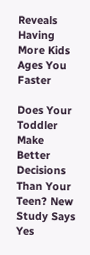Reveals Having More Kids Ages You Faster

Does Your Toddler Make Better Decisions Than Your Teen? New Study Says Yes